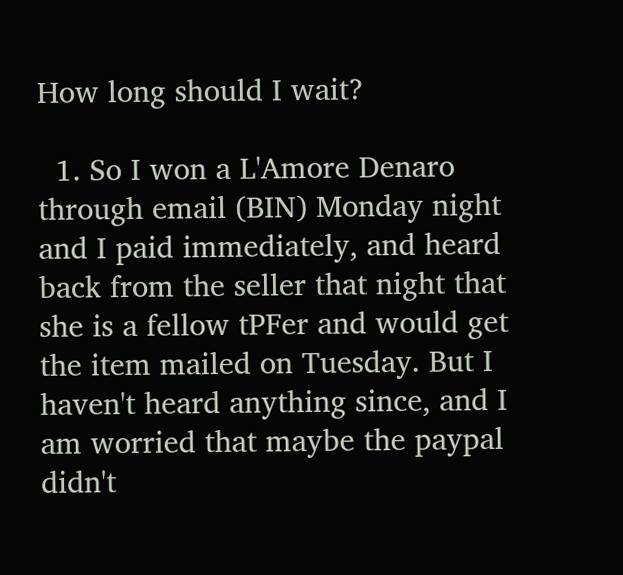How long should I wait?

  1. So I won a L'Amore Denaro through email (BIN) Monday night and I paid immediately, and heard back from the seller that night that she is a fellow tPFer and would get the item mailed on Tuesday. But I haven't heard anything since, and I am worried that maybe the paypal didn't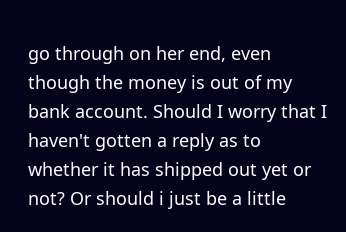go through on her end, even though the money is out of my bank account. Should I worry that I haven't gotten a reply as to whether it has shipped out yet or not? Or should i just be a little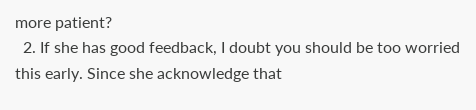more patient?
  2. If she has good feedback, I doubt you should be too worried this early. Since she acknowledge that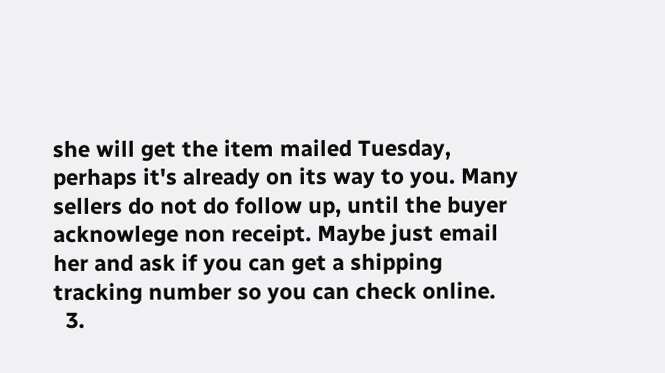she will get the item mailed Tuesday, perhaps it's already on its way to you. Many sellers do not do follow up, until the buyer acknowlege non receipt. Maybe just email her and ask if you can get a shipping tracking number so you can check online.
  3.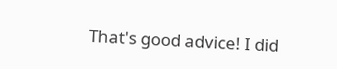That's good advice! I did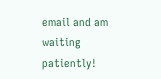email and am waiting patiently!